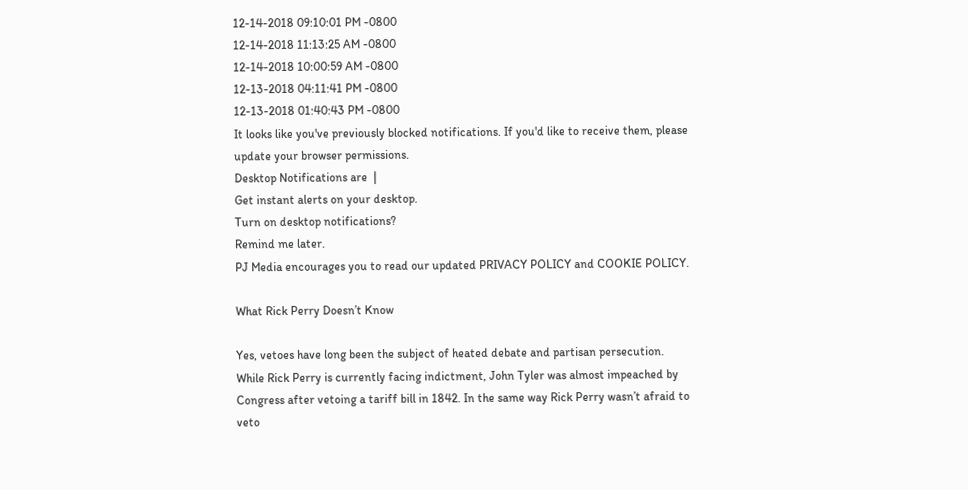12-14-2018 09:10:01 PM -0800
12-14-2018 11:13:25 AM -0800
12-14-2018 10:00:59 AM -0800
12-13-2018 04:11:41 PM -0800
12-13-2018 01:40:43 PM -0800
It looks like you've previously blocked notifications. If you'd like to receive them, please update your browser permissions.
Desktop Notifications are  |
Get instant alerts on your desktop.
Turn on desktop notifications?
Remind me later.
PJ Media encourages you to read our updated PRIVACY POLICY and COOKIE POLICY.

What Rick Perry Doesn’t Know

Yes, vetoes have long been the subject of heated debate and partisan persecution. While Rick Perry is currently facing indictment, John Tyler was almost impeached by Congress after vetoing a tariff bill in 1842. In the same way Rick Perry wasn’t afraid to veto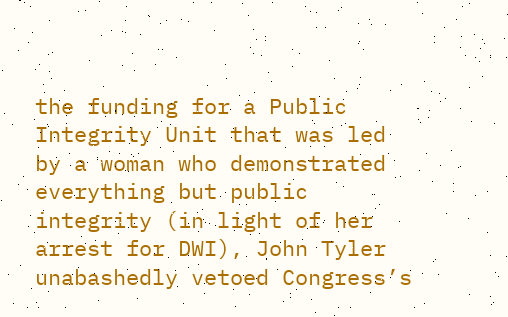the funding for a Public Integrity Unit that was led by a woman who demonstrated everything but public integrity (in light of her arrest for DWI), John Tyler unabashedly vetoed Congress’s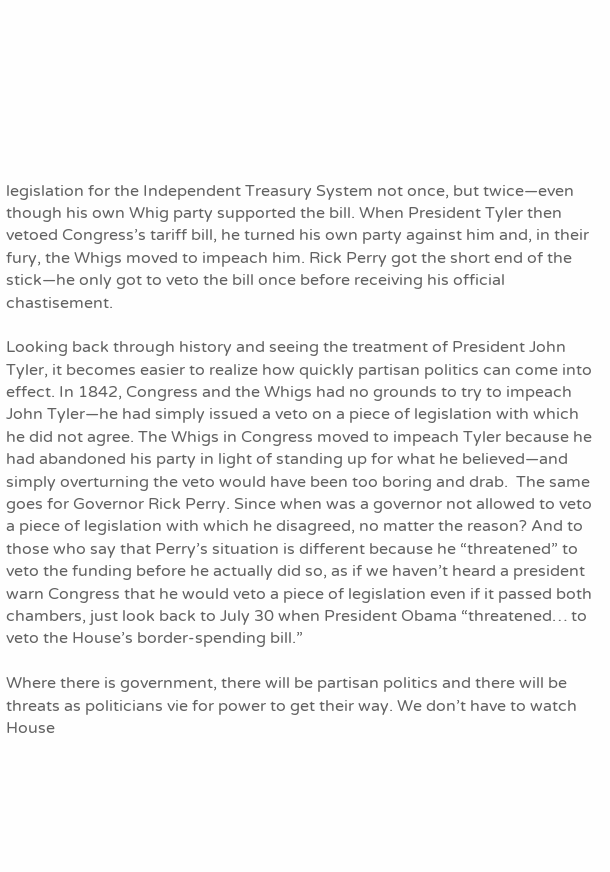legislation for the Independent Treasury System not once, but twice—even though his own Whig party supported the bill. When President Tyler then vetoed Congress’s tariff bill, he turned his own party against him and, in their fury, the Whigs moved to impeach him. Rick Perry got the short end of the stick—he only got to veto the bill once before receiving his official chastisement.

Looking back through history and seeing the treatment of President John Tyler, it becomes easier to realize how quickly partisan politics can come into effect. In 1842, Congress and the Whigs had no grounds to try to impeach John Tyler—he had simply issued a veto on a piece of legislation with which he did not agree. The Whigs in Congress moved to impeach Tyler because he had abandoned his party in light of standing up for what he believed—and simply overturning the veto would have been too boring and drab.  The same goes for Governor Rick Perry. Since when was a governor not allowed to veto a piece of legislation with which he disagreed, no matter the reason? And to those who say that Perry’s situation is different because he “threatened” to veto the funding before he actually did so, as if we haven’t heard a president warn Congress that he would veto a piece of legislation even if it passed both chambers, just look back to July 30 when President Obama “threatened… to veto the House’s border-spending bill.”

Where there is government, there will be partisan politics and there will be threats as politicians vie for power to get their way. We don’t have to watch House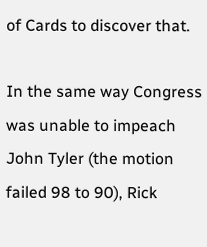of Cards to discover that.

In the same way Congress was unable to impeach John Tyler (the motion failed 98 to 90), Rick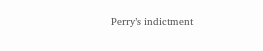Perry’s indictment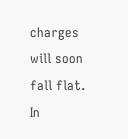charges will soon fall flat. In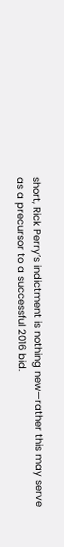short, Rick Perry’s indictment is nothing new—rather this may serve as a precursor to a successful 2016 bid.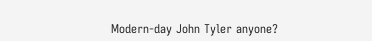Modern-day John Tyler anyone?